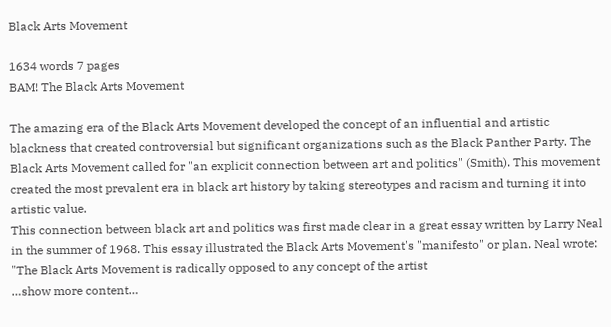Black Arts Movement

1634 words 7 pages
BAM! The Black Arts Movement

The amazing era of the Black Arts Movement developed the concept of an influential and artistic blackness that created controversial but significant organizations such as the Black Panther Party. The Black Arts Movement called for "an explicit connection between art and politics" (Smith). This movement created the most prevalent era in black art history by taking stereotypes and racism and turning it into artistic value.
This connection between black art and politics was first made clear in a great essay written by Larry Neal in the summer of 1968. This essay illustrated the Black Arts Movement's "manifesto" or plan. Neal wrote: "The Black Arts Movement is radically opposed to any concept of the artist
…show more content…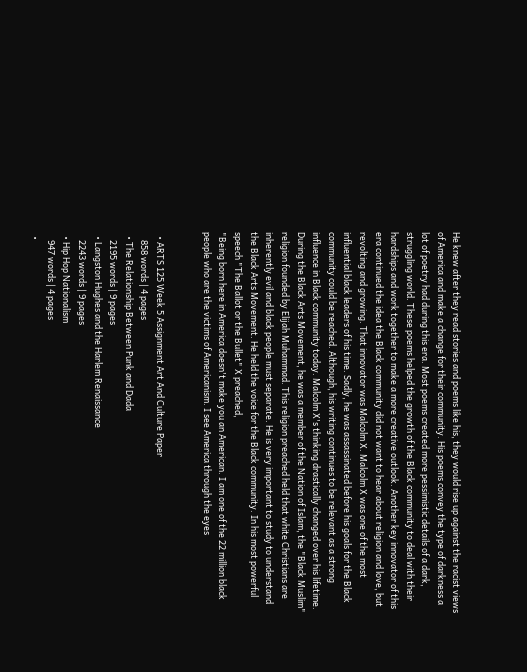He knew after they read stories and poems like his, they would rise up against the racist views of America and make a change for their community. His poems convey the type of darkness a lot of poetry had during this era. Most poems created more pessimistic details of a dark, struggling world. These poems helped the growth of the Black community to deal with their hardships and work together to make a more creative outlook. Another key innovator of this era continued the idea the Black community did not want to hear about religion and love, but revolting and growing. That innovator was Malcolm X. Malcolm X was one of the most influential black leaders of his time. Sadly, he was assassinated before his goals for the Black community could be reached. Although, his writing continues to be relevant as a strong influence in Black community today. Malcolm X's thinking drastically changed over his lifetime. During the Black Arts Movement, he was a member of the Nation of Islam, the "Black Muslim" religion founded by Elijah Muhammad. This religion preached held that white Christians are inherently evil and black people must separate. He is very important to study to understand the Black Arts Movement. He held the voice for the Black community. In his most powerful speech "The Ballot or the Bullet" X preached,
"Being born here in America doesn't make you an American. I am one of the 22 million black people who are the victims of Americanism. I see America through the eyes


  • ARTS 125 Week 5 Assignment Art And Culture Paper
    858 words | 4 pages
  • The Relationship Between Punk and Dada
    2195 words | 9 pages
  • Langston Hughes and the Harlem Renaissance
    2243 words | 9 pages
  • Hip Hop Nationalism
    947 words | 4 pages
  •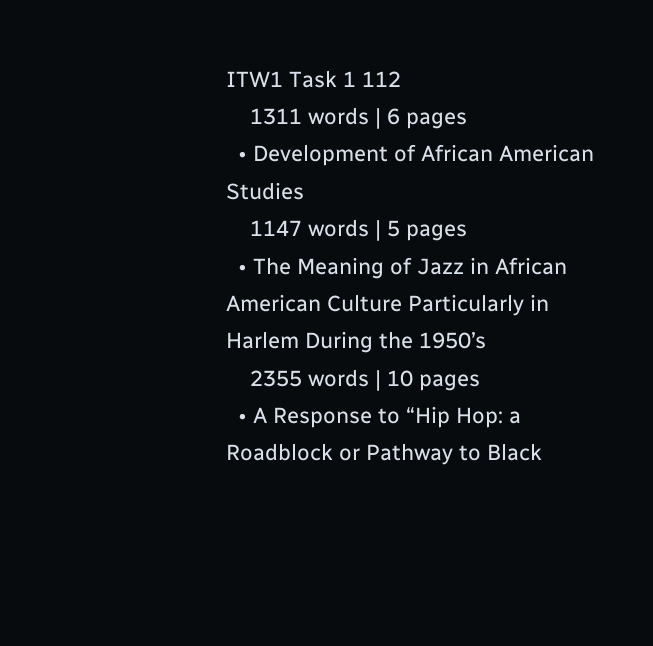ITW1 Task 1 112
    1311 words | 6 pages
  • Development of African American Studies
    1147 words | 5 pages
  • The Meaning of Jazz in African American Culture Particularly in Harlem During the 1950’s
    2355 words | 10 pages
  • A Response to “Hip Hop: a Roadblock or Pathway to Black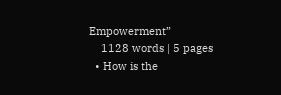Empowerment”
    1128 words | 5 pages
  • How is the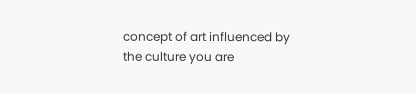concept of art influenced by the culture you are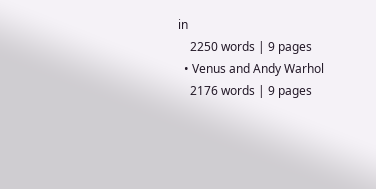in
    2250 words | 9 pages
  • Venus and Andy Warhol
    2176 words | 9 pages